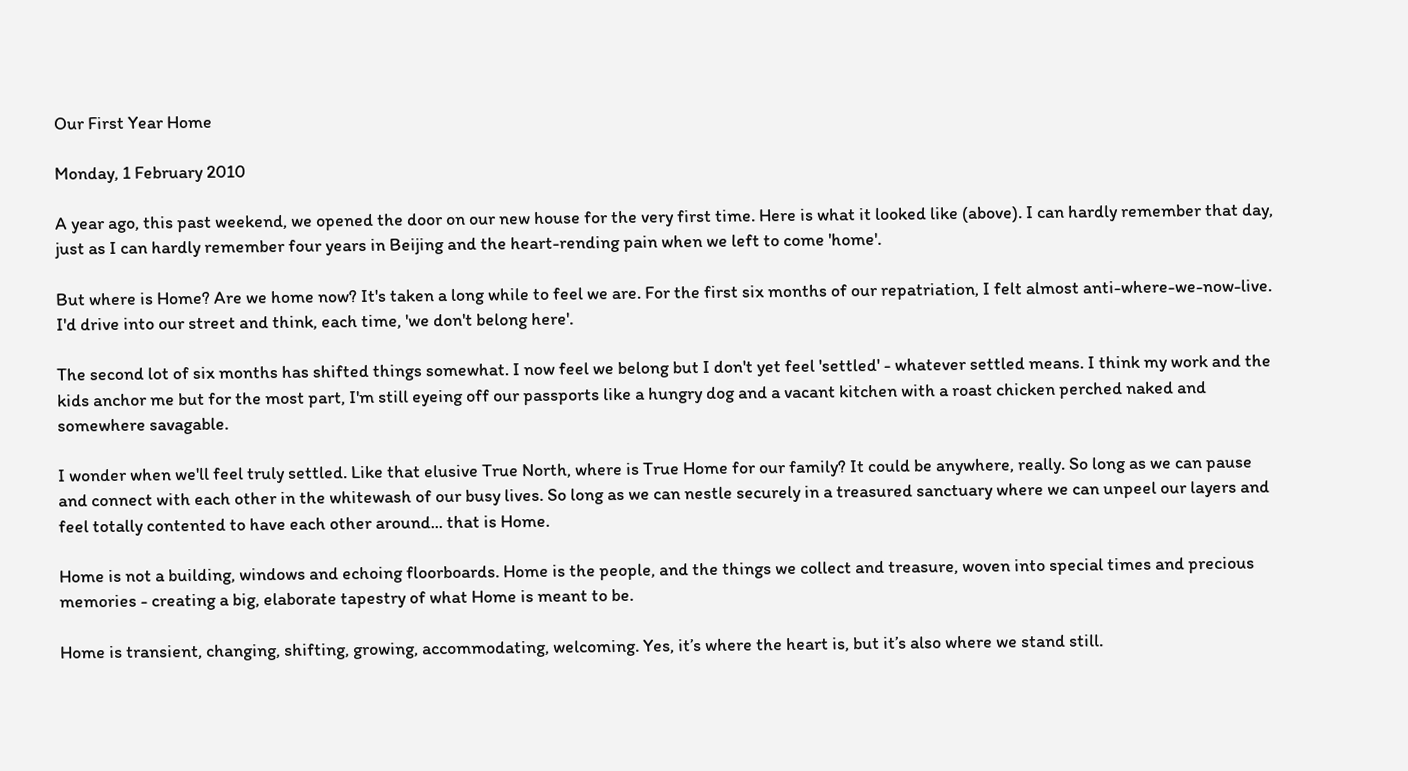Our First Year Home

Monday, 1 February 2010

A year ago, this past weekend, we opened the door on our new house for the very first time. Here is what it looked like (above). I can hardly remember that day, just as I can hardly remember four years in Beijing and the heart-rending pain when we left to come 'home'.

But where is Home? Are we home now? It's taken a long while to feel we are. For the first six months of our repatriation, I felt almost anti-where-we-now-live. I'd drive into our street and think, each time, 'we don't belong here'.

The second lot of six months has shifted things somewhat. I now feel we belong but I don't yet feel 'settled' - whatever settled means. I think my work and the kids anchor me but for the most part, I'm still eyeing off our passports like a hungry dog and a vacant kitchen with a roast chicken perched naked and somewhere savagable.

I wonder when we'll feel truly settled. Like that elusive True North, where is True Home for our family? It could be anywhere, really. So long as we can pause and connect with each other in the whitewash of our busy lives. So long as we can nestle securely in a treasured sanctuary where we can unpeel our layers and feel totally contented to have each other around... that is Home.

Home is not a building, windows and echoing floorboards. Home is the people, and the things we collect and treasure, woven into special times and precious memories - creating a big, elaborate tapestry of what Home is meant to be.

Home is transient, changing, shifting, growing, accommodating, welcoming. Yes, it’s where the heart is, but it’s also where we stand still.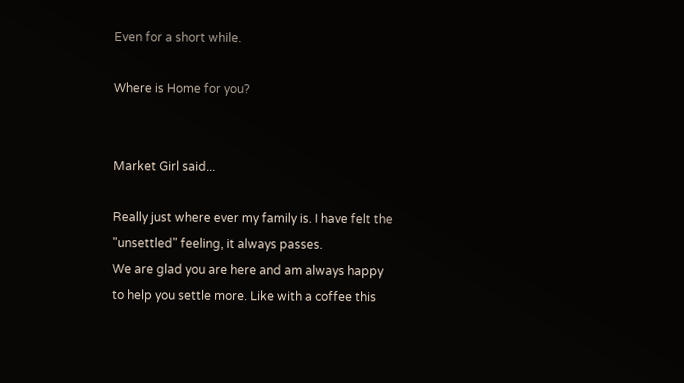Even for a short while.

Where is Home for you?


Market Girl said...

Really just where ever my family is. I have felt the "unsettled" feeling, it always passes.
We are glad you are here and am always happy to help you settle more. Like with a coffee this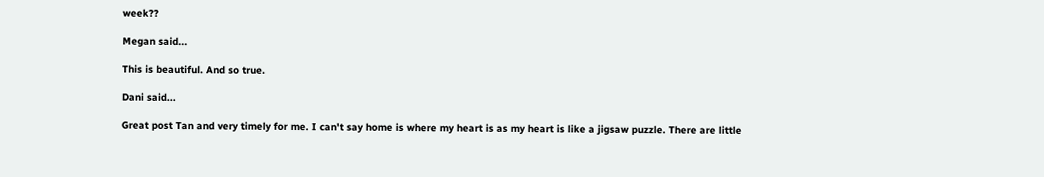week??

Megan said...

This is beautiful. And so true.

Dani said...

Great post Tan and very timely for me. I can't say home is where my heart is as my heart is like a jigsaw puzzle. There are little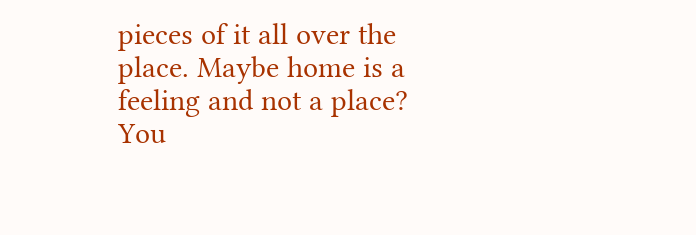pieces of it all over the place. Maybe home is a feeling and not a place? You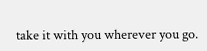take it with you wherever you go.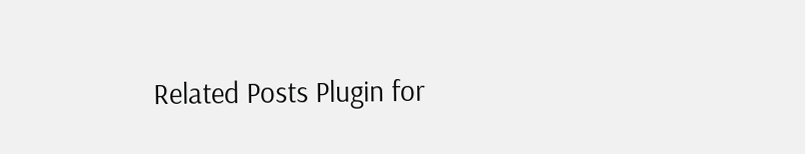Related Posts Plugin for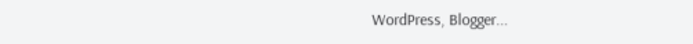WordPress, Blogger...